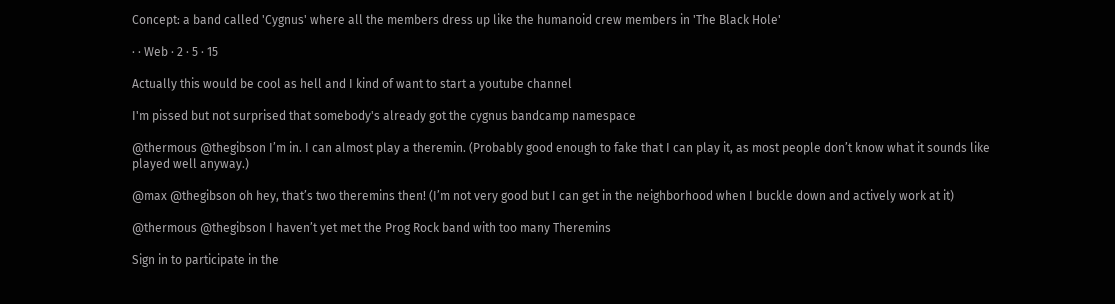Concept: a band called 'Cygnus' where all the members dress up like the humanoid crew members in 'The Black Hole'

· · Web · 2 · 5 · 15

Actually this would be cool as hell and I kind of want to start a youtube channel

I'm pissed but not surprised that somebody's already got the cygnus bandcamp namespace

@thermous @thegibson I’m in. I can almost play a theremin. (Probably good enough to fake that I can play it, as most people don’t know what it sounds like played well anyway.)

@max @thegibson oh hey, that’s two theremins then! (I’m not very good but I can get in the neighborhood when I buckle down and actively work at it)

@thermous @thegibson I haven’t yet met the Prog Rock band with too many Theremins

Sign in to participate in the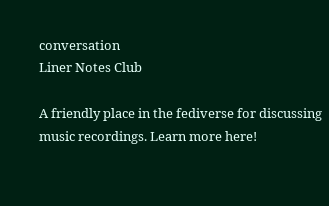conversation
Liner Notes Club

A friendly place in the fediverse for discussing music recordings. Learn more here!